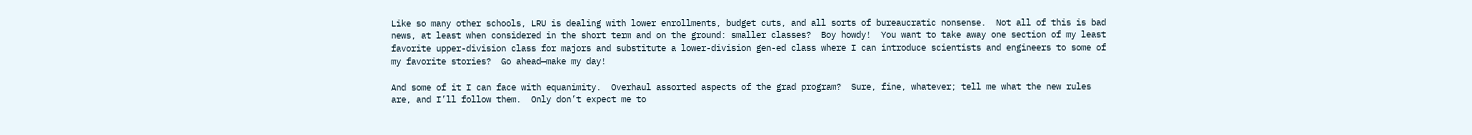Like so many other schools, LRU is dealing with lower enrollments, budget cuts, and all sorts of bureaucratic nonsense.  Not all of this is bad news, at least when considered in the short term and on the ground: smaller classes?  Boy howdy!  You want to take away one section of my least favorite upper-division class for majors and substitute a lower-division gen-ed class where I can introduce scientists and engineers to some of my favorite stories?  Go ahead—make my day!

And some of it I can face with equanimity.  Overhaul assorted aspects of the grad program?  Sure, fine, whatever; tell me what the new rules are, and I’ll follow them.  Only don’t expect me to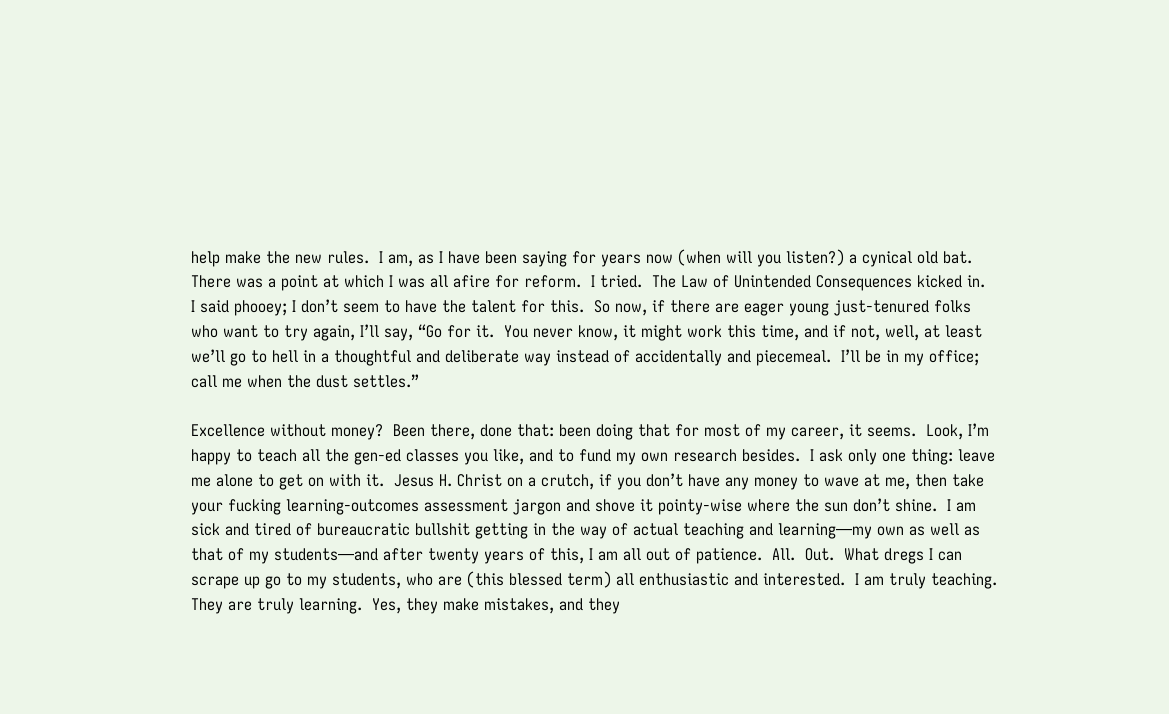help make the new rules.  I am, as I have been saying for years now (when will you listen?) a cynical old bat.  There was a point at which I was all afire for reform.  I tried.  The Law of Unintended Consequences kicked in.  I said phooey; I don’t seem to have the talent for this.  So now, if there are eager young just-tenured folks who want to try again, I’ll say, “Go for it.  You never know, it might work this time, and if not, well, at least we’ll go to hell in a thoughtful and deliberate way instead of accidentally and piecemeal.  I’ll be in my office; call me when the dust settles.”

Excellence without money?  Been there, done that: been doing that for most of my career, it seems.  Look, I’m happy to teach all the gen-ed classes you like, and to fund my own research besides.  I ask only one thing: leave me alone to get on with it.  Jesus H. Christ on a crutch, if you don’t have any money to wave at me, then take your fucking learning-outcomes assessment jargon and shove it pointy-wise where the sun don’t shine.  I am sick and tired of bureaucratic bullshit getting in the way of actual teaching and learning—my own as well as that of my students—and after twenty years of this, I am all out of patience.  All.  Out.  What dregs I can scrape up go to my students, who are (this blessed term) all enthusiastic and interested.  I am truly teaching.  They are truly learning.  Yes, they make mistakes, and they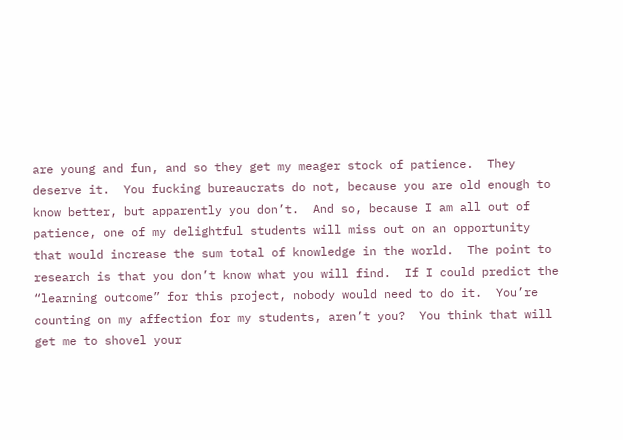are young and fun, and so they get my meager stock of patience.  They deserve it.  You fucking bureaucrats do not, because you are old enough to know better, but apparently you don’t.  And so, because I am all out of patience, one of my delightful students will miss out on an opportunity that would increase the sum total of knowledge in the world.  The point to research is that you don’t know what you will find.  If I could predict the “learning outcome” for this project, nobody would need to do it.  You’re counting on my affection for my students, aren’t you?  You think that will get me to shovel your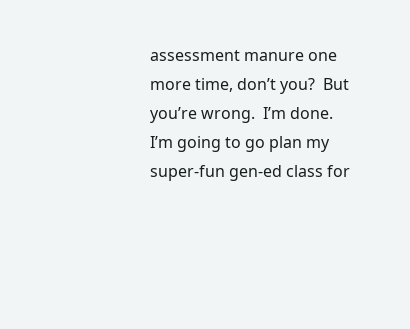assessment manure one more time, don’t you?  But you’re wrong.  I’m done.  I’m going to go plan my super-fun gen-ed class for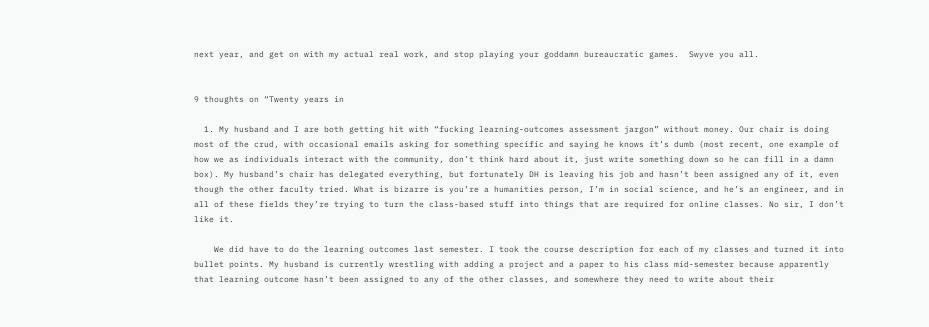next year, and get on with my actual real work, and stop playing your goddamn bureaucratic games.  Swyve you all.


9 thoughts on “Twenty years in

  1. My husband and I are both getting hit with “fucking learning-outcomes assessment jargon” without money. Our chair is doing most of the crud, with occasional emails asking for something specific and saying he knows it’s dumb (most recent, one example of how we as individuals interact with the community, don’t think hard about it, just write something down so he can fill in a damn box). My husband’s chair has delegated everything, but fortunately DH is leaving his job and hasn’t been assigned any of it, even though the other faculty tried. What is bizarre is you’re a humanities person, I’m in social science, and he’s an engineer, and in all of these fields they’re trying to turn the class-based stuff into things that are required for online classes. No sir, I don’t like it.

    We did have to do the learning outcomes last semester. I took the course description for each of my classes and turned it into bullet points. My husband is currently wrestling with adding a project and a paper to his class mid-semester because apparently that learning outcome hasn’t been assigned to any of the other classes, and somewhere they need to write about their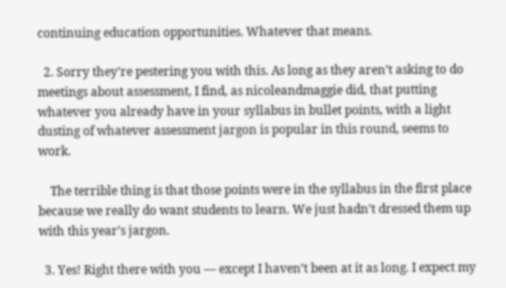continuing education opportunities. Whatever that means.

  2. Sorry they’re pestering you with this. As long as they aren’t asking to do meetings about assessment, I find, as nicoleandmaggie did, that putting whatever you already have in your syllabus in bullet points, with a light dusting of whatever assessment jargon is popular in this round, seems to work.

    The terrible thing is that those points were in the syllabus in the first place because we really do want students to learn. We just hadn’t dressed them up with this year’s jargon.

  3. Yes! Right there with you — except I haven’t been at it as long. I expect my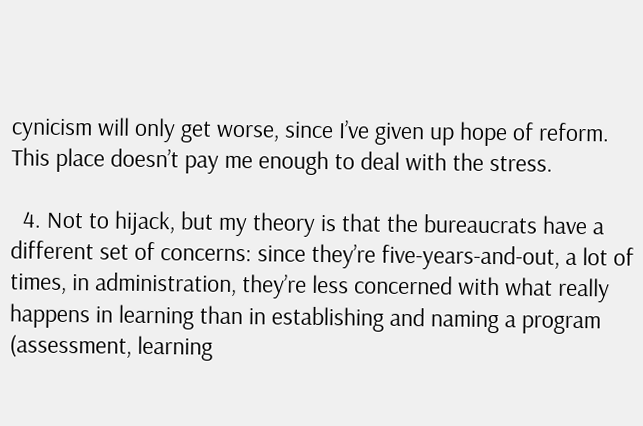cynicism will only get worse, since I’ve given up hope of reform. This place doesn’t pay me enough to deal with the stress.

  4. Not to hijack, but my theory is that the bureaucrats have a different set of concerns: since they’re five-years-and-out, a lot of times, in administration, they’re less concerned with what really happens in learning than in establishing and naming a program (assessment, learning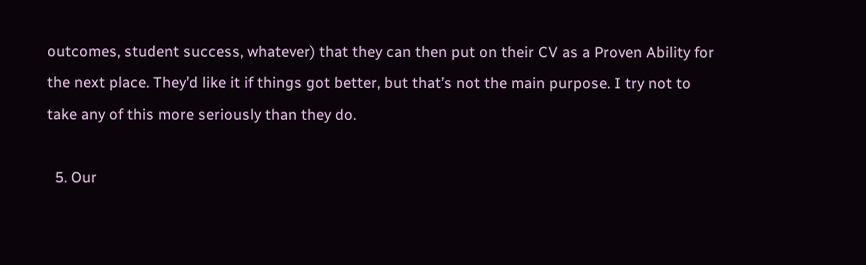outcomes, student success, whatever) that they can then put on their CV as a Proven Ability for the next place. They’d like it if things got better, but that’s not the main purpose. I try not to take any of this more seriously than they do.

  5. Our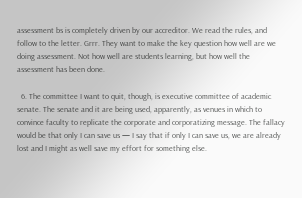assessment bs is completely driven by our accreditor. We read the rules, and follow to the letter. Grrr. They want to make the key question how well are we doing assessment. Not how well are students learning, but how well the assessment has been done.

  6. The committee I want to quit, though, is executive committee of academic senate. The senate and it are being used, apparently, as venues in which to convince faculty to replicate the corporate and corporatizing message. The fallacy would be that only I can save us — I say that if only I can save us, we are already lost and I might as well save my effort for something else.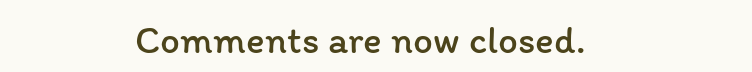Comments are now closed.